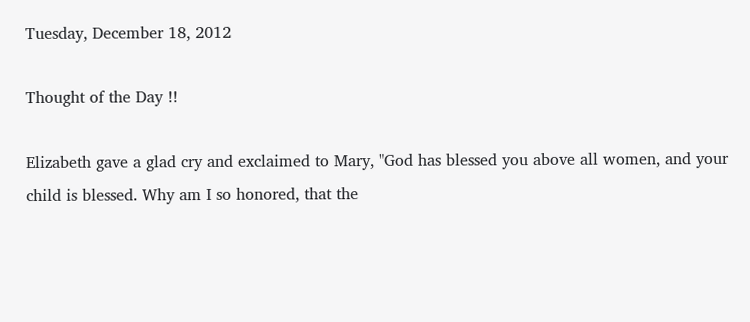Tuesday, December 18, 2012

Thought of the Day !!

Elizabeth gave a glad cry and exclaimed to Mary, "God has blessed you above all women, and your child is blessed. Why am I so honored, that the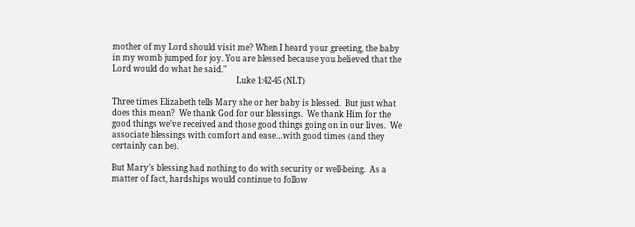mother of my Lord should visit me? When I heard your greeting, the baby in my womb jumped for joy. You are blessed because you believed that the Lord would do what he said."
                                                              Luke 1:42-45 (NLT)

Three times Elizabeth tells Mary she or her baby is blessed.  But just what does this mean?  We thank God for our blessings.  We thank Him for the good things we’ve received and those good things going on in our lives.  We associate blessings with comfort and ease…with good times (and they certainly can be).

But Mary’s blessing had nothing to do with security or well-being.  As a matter of fact, hardships would continue to follow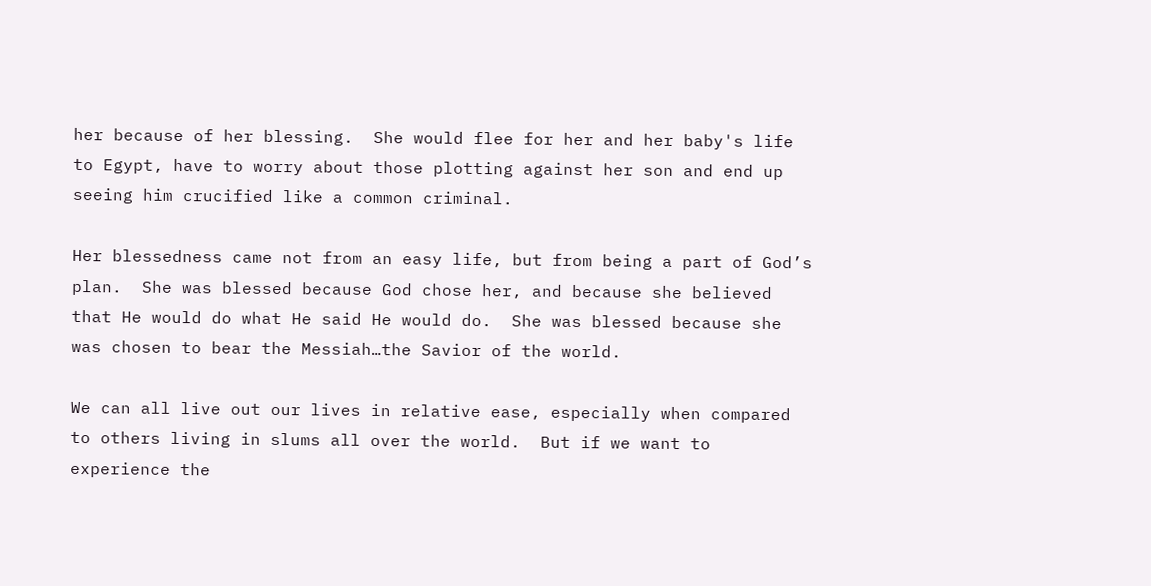her because of her blessing.  She would flee for her and her baby's life to Egypt, have to worry about those plotting against her son and end up seeing him crucified like a common criminal.

Her blessedness came not from an easy life, but from being a part of God’s plan.  She was blessed because God chose her, and because she believed that He would do what He said He would do.  She was blessed because she was chosen to bear the Messiah…the Savior of the world.

We can all live out our lives in relative ease, especially when compared to others living in slums all over the world.  But if we want to experience the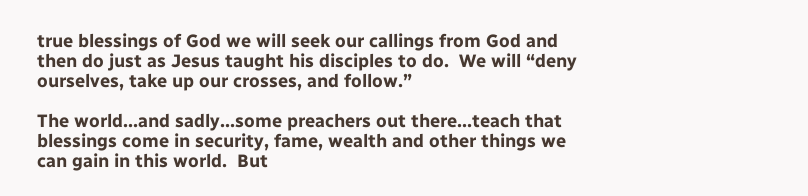true blessings of God we will seek our callings from God and then do just as Jesus taught his disciples to do.  We will “deny ourselves, take up our crosses, and follow.”

The world…and sadly…some preachers out there…teach that blessings come in security, fame, wealth and other things we can gain in this world.  But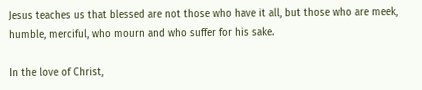Jesus teaches us that blessed are not those who have it all, but those who are meek, humble, merciful, who mourn and who suffer for his sake.

In the love of Christ,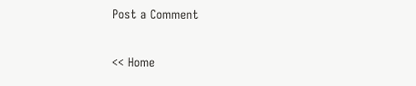Post a Comment

<< Home